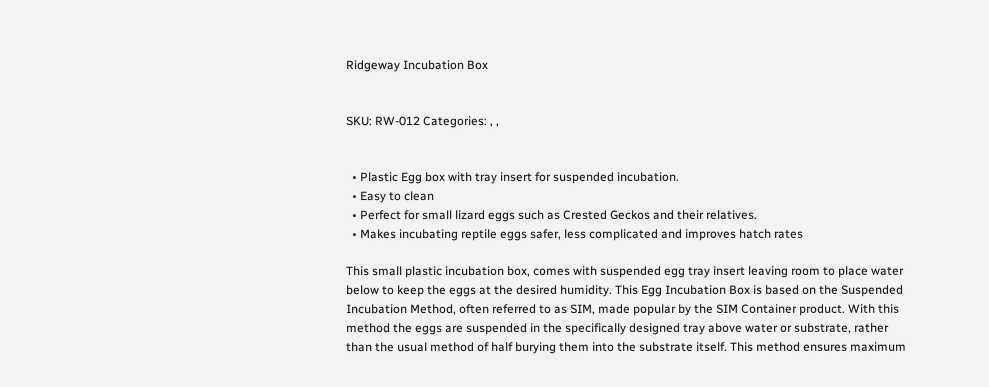Ridgeway Incubation Box


SKU: RW-012 Categories: , ,


  • Plastic Egg box with tray insert for suspended incubation.
  • Easy to clean
  • Perfect for small lizard eggs such as Crested Geckos and their relatives.
  • Makes incubating reptile eggs safer, less complicated and improves hatch rates

This small plastic incubation box, comes with suspended egg tray insert leaving room to place water below to keep the eggs at the desired humidity. This Egg Incubation Box is based on the Suspended Incubation Method, often referred to as SIM, made popular by the SIM Container product. With this method the eggs are suspended in the specifically designed tray above water or substrate, rather than the usual method of half burying them into the substrate itself. This method ensures maximum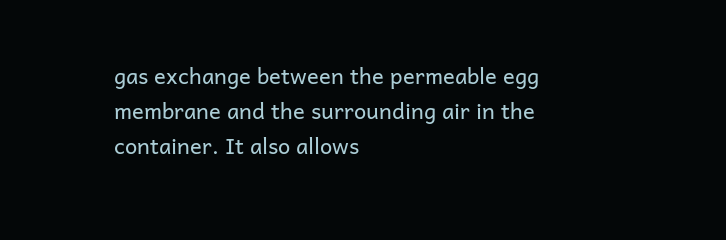gas exchange between the permeable egg membrane and the surrounding air in the container. It also allows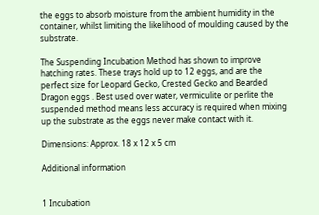the eggs to absorb moisture from the ambient humidity in the container, whilst limiting the likelihood of moulding caused by the substrate.

The Suspending Incubation Method has shown to improve hatching rates. These trays hold up to 12 eggs, and are the perfect size for Leopard Gecko, Crested Gecko and Bearded Dragon eggs . Best used over water, vermiculite or perlite the suspended method means less accuracy is required when mixing up the substrate as the eggs never make contact with it.

Dimensions: Approx. 18 x 12 x 5 cm

Additional information


1 Incubation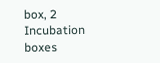box, 2 Incubation boxes